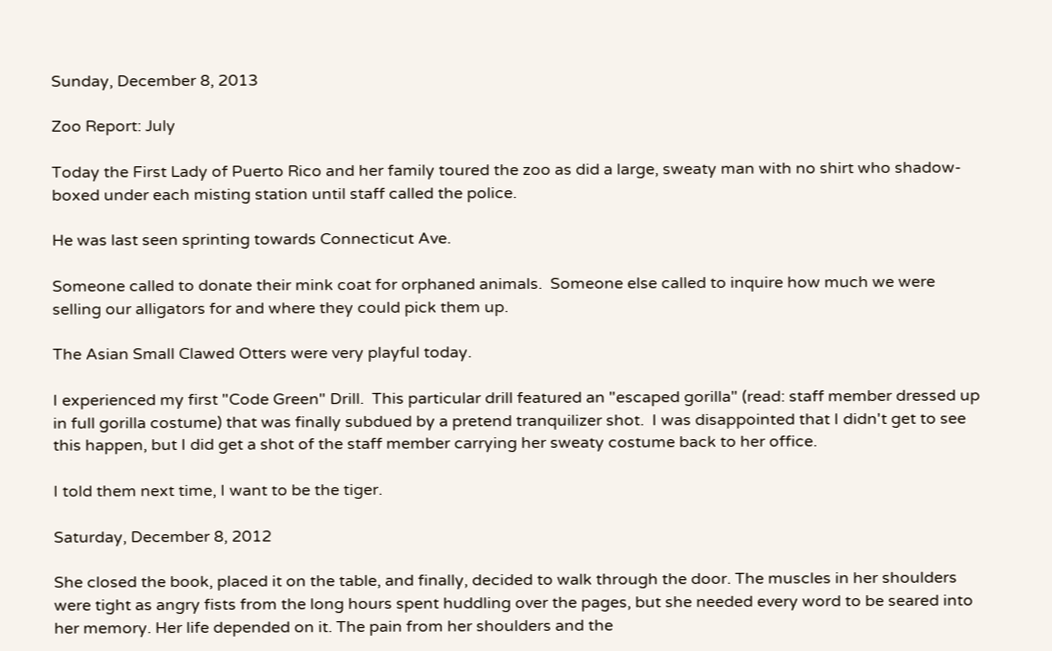Sunday, December 8, 2013

Zoo Report: July

Today the First Lady of Puerto Rico and her family toured the zoo as did a large, sweaty man with no shirt who shadow-boxed under each misting station until staff called the police.

He was last seen sprinting towards Connecticut Ave.

Someone called to donate their mink coat for orphaned animals.  Someone else called to inquire how much we were selling our alligators for and where they could pick them up.

The Asian Small Clawed Otters were very playful today.

I experienced my first "Code Green" Drill.  This particular drill featured an "escaped gorilla" (read: staff member dressed up in full gorilla costume) that was finally subdued by a pretend tranquilizer shot.  I was disappointed that I didn't get to see this happen, but I did get a shot of the staff member carrying her sweaty costume back to her office.

I told them next time, I want to be the tiger.

Saturday, December 8, 2012

She closed the book, placed it on the table, and finally, decided to walk through the door. The muscles in her shoulders were tight as angry fists from the long hours spent huddling over the pages, but she needed every word to be seared into her memory. Her life depended on it. The pain from her shoulders and the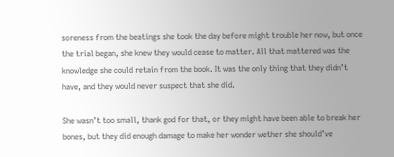soreness from the beatings she took the day before might trouble her now, but once the trial began, she knew they would cease to matter. All that mattered was the knowledge she could retain from the book. It was the only thing that they didn’t have, and they would never suspect that she did.

She wasn’t too small, thank god for that, or they might have been able to break her bones, but they did enough damage to make her wonder wether she should’ve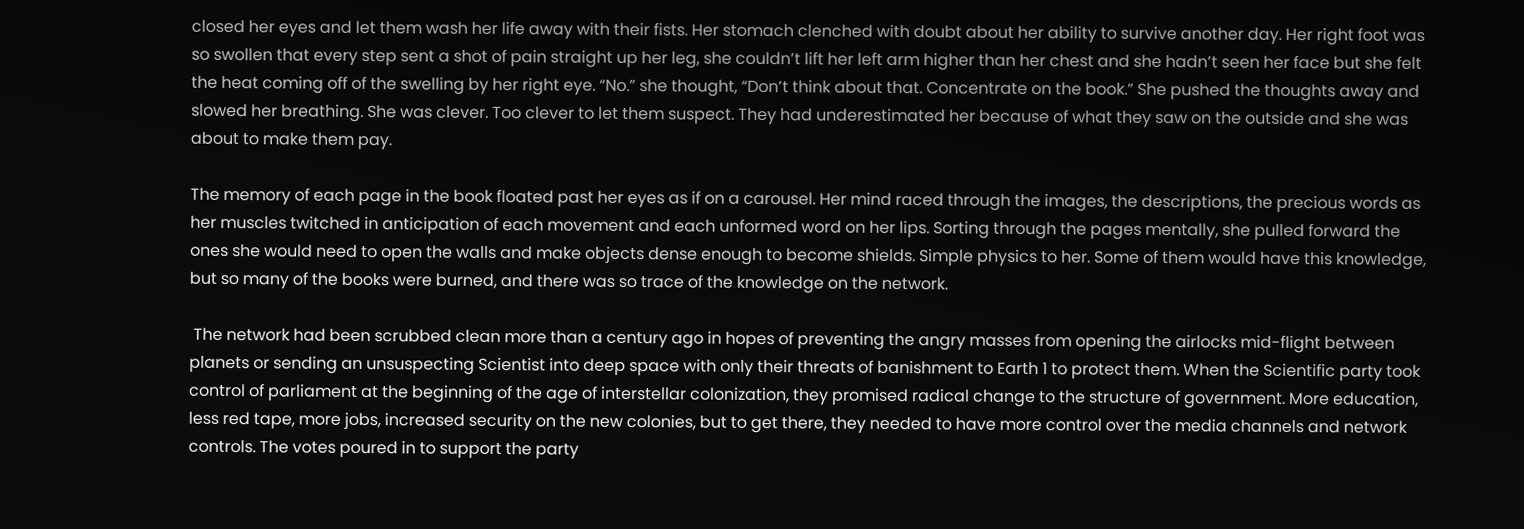closed her eyes and let them wash her life away with their fists. Her stomach clenched with doubt about her ability to survive another day. Her right foot was so swollen that every step sent a shot of pain straight up her leg, she couldn’t lift her left arm higher than her chest and she hadn’t seen her face but she felt the heat coming off of the swelling by her right eye. “No.” she thought, “Don’t think about that. Concentrate on the book.” She pushed the thoughts away and slowed her breathing. She was clever. Too clever to let them suspect. They had underestimated her because of what they saw on the outside and she was about to make them pay.

The memory of each page in the book floated past her eyes as if on a carousel. Her mind raced through the images, the descriptions, the precious words as her muscles twitched in anticipation of each movement and each unformed word on her lips. Sorting through the pages mentally, she pulled forward the ones she would need to open the walls and make objects dense enough to become shields. Simple physics to her. Some of them would have this knowledge, but so many of the books were burned, and there was so trace of the knowledge on the network.

 The network had been scrubbed clean more than a century ago in hopes of preventing the angry masses from opening the airlocks mid-flight between planets or sending an unsuspecting Scientist into deep space with only their threats of banishment to Earth 1 to protect them. When the Scientific party took control of parliament at the beginning of the age of interstellar colonization, they promised radical change to the structure of government. More education, less red tape, more jobs, increased security on the new colonies, but to get there, they needed to have more control over the media channels and network controls. The votes poured in to support the party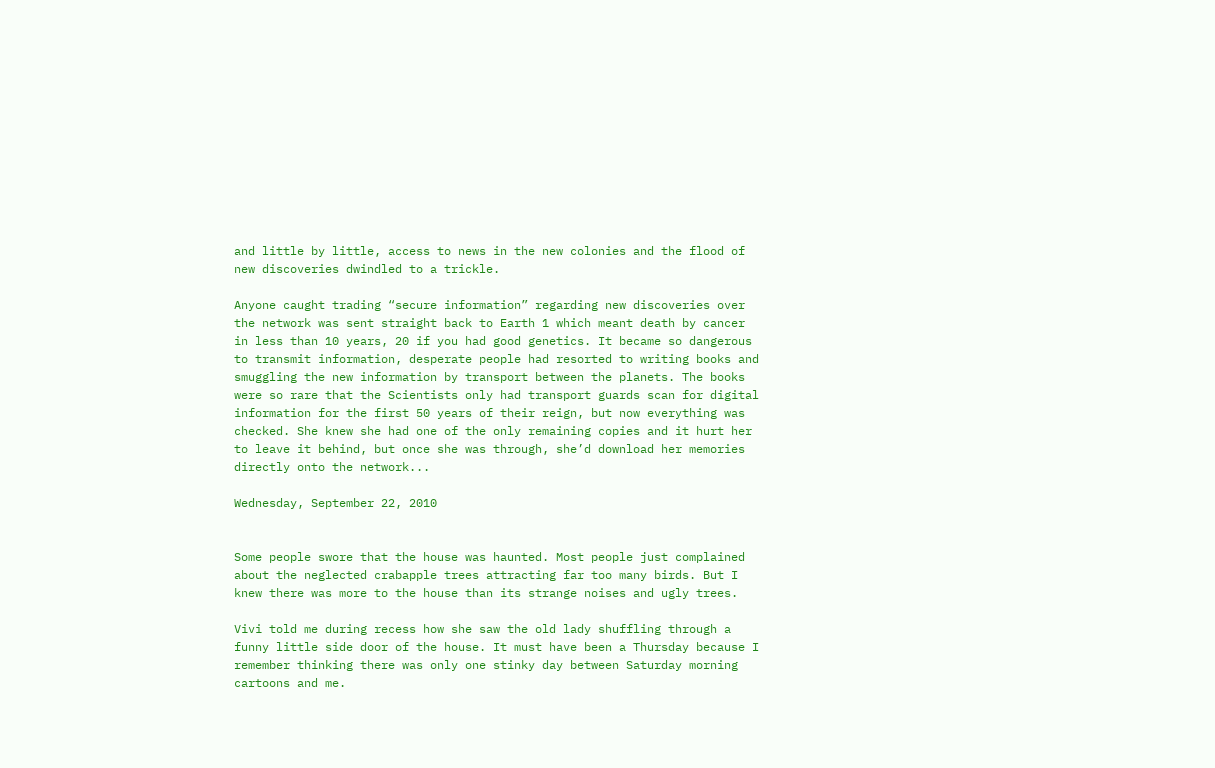and little by little, access to news in the new colonies and the flood of new discoveries dwindled to a trickle.

Anyone caught trading “secure information” regarding new discoveries over the network was sent straight back to Earth 1 which meant death by cancer in less than 10 years, 20 if you had good genetics. It became so dangerous to transmit information, desperate people had resorted to writing books and smuggling the new information by transport between the planets. The books were so rare that the Scientists only had transport guards scan for digital information for the first 50 years of their reign, but now everything was checked. She knew she had one of the only remaining copies and it hurt her to leave it behind, but once she was through, she’d download her memories directly onto the network...

Wednesday, September 22, 2010


Some people swore that the house was haunted. Most people just complained about the neglected crabapple trees attracting far too many birds. But I knew there was more to the house than its strange noises and ugly trees.

Vivi told me during recess how she saw the old lady shuffling through a funny little side door of the house. It must have been a Thursday because I remember thinking there was only one stinky day between Saturday morning cartoons and me.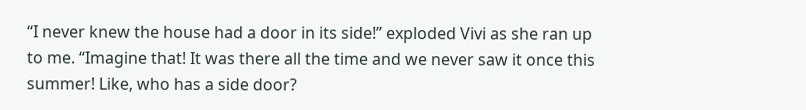“I never knew the house had a door in its side!” exploded Vivi as she ran up to me. “Imagine that! It was there all the time and we never saw it once this summer! Like, who has a side door?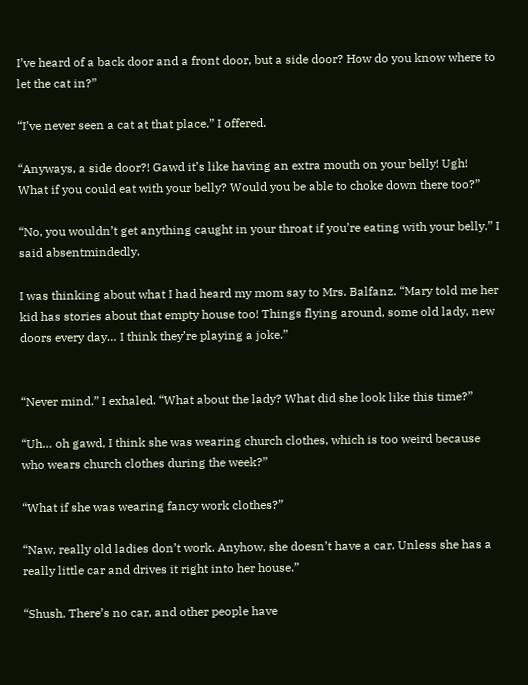I’ve heard of a back door and a front door, but a side door? How do you know where to let the cat in?”

“I’ve never seen a cat at that place.” I offered.

“Anyways, a side door?! Gawd it’s like having an extra mouth on your belly! Ugh! What if you could eat with your belly? Would you be able to choke down there too?”

“No, you wouldn’t get anything caught in your throat if you’re eating with your belly.” I said absentmindedly.

I was thinking about what I had heard my mom say to Mrs. Balfanz. “Mary told me her kid has stories about that empty house too! Things flying around, some old lady, new doors every day… I think they’re playing a joke.”


“Never mind.” I exhaled. “What about the lady? What did she look like this time?”

“Uh… oh gawd, I think she was wearing church clothes, which is too weird because who wears church clothes during the week?”

“What if she was wearing fancy work clothes?”

“Naw, really old ladies don’t work. Anyhow, she doesn’t have a car. Unless she has a really little car and drives it right into her house.”

“Shush. There’s no car, and other people have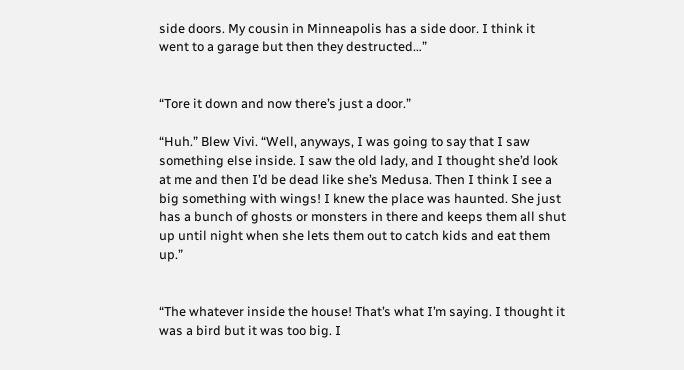side doors. My cousin in Minneapolis has a side door. I think it went to a garage but then they destructed…”


“Tore it down and now there’s just a door.”

“Huh.” Blew Vivi. “Well, anyways, I was going to say that I saw something else inside. I saw the old lady, and I thought she’d look at me and then I’d be dead like she’s Medusa. Then I think I see a big something with wings! I knew the place was haunted. She just has a bunch of ghosts or monsters in there and keeps them all shut up until night when she lets them out to catch kids and eat them up.”


“The whatever inside the house! That’s what I’m saying. I thought it was a bird but it was too big. I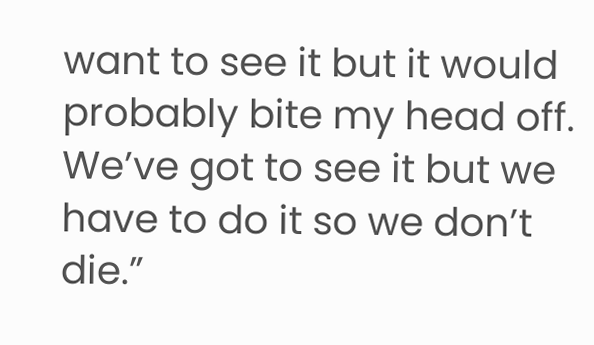want to see it but it would probably bite my head off. We’ve got to see it but we have to do it so we don’t die.”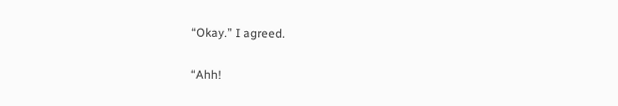“Okay.” I agreed.

“Ahh!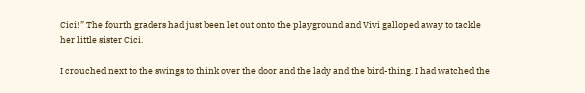Cici!” The fourth graders had just been let out onto the playground and Vivi galloped away to tackle her little sister Cici.

I crouched next to the swings to think over the door and the lady and the bird-thing. I had watched the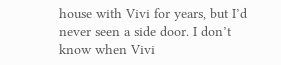house with Vivi for years, but I’d never seen a side door. I don’t know when Vivi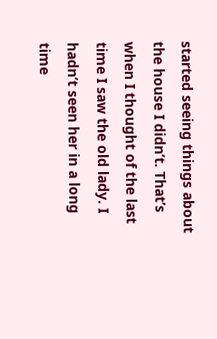started seeing things about the house I didn’t. That’s when I thought of the last time I saw the old lady. I hadn’t seen her in a long time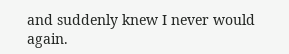and suddenly knew I never would again.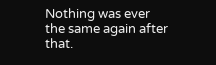Nothing was ever the same again after that.